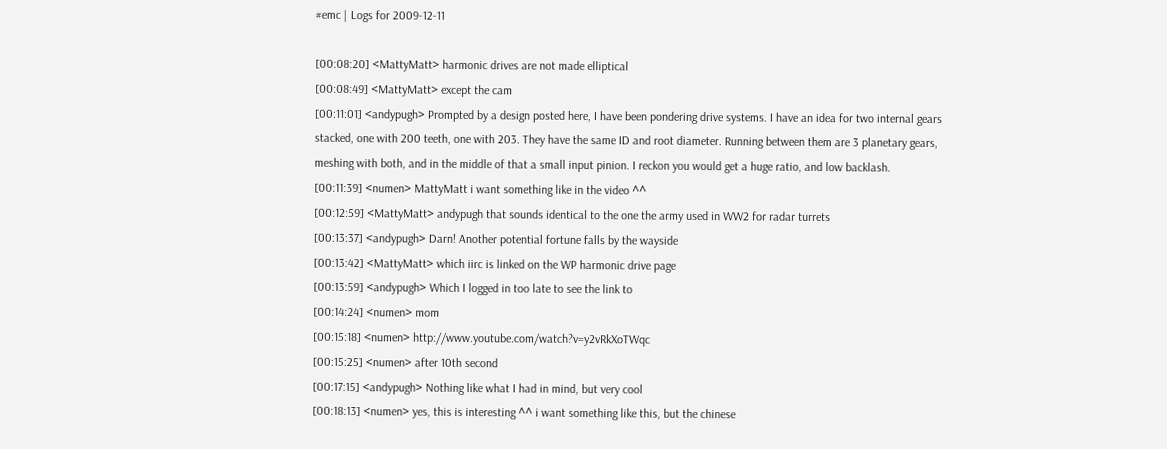#emc | Logs for 2009-12-11

[00:08:20] <MattyMatt> harmonic drives are not made elliptical
[00:08:49] <MattyMatt> except the cam
[00:11:01] <andypugh> Prompted by a design posted here, I have been pondering drive systems. I have an idea for two internal gears stacked, one with 200 teeth, one with 203. They have the same ID and root diameter. Running between them are 3 planetary gears, meshing with both, and in the middle of that a small input pinion. I reckon you would get a huge ratio, and low backlash.
[00:11:39] <numen> MattyMatt i want something like in the video ^^
[00:12:59] <MattyMatt> andypugh that sounds identical to the one the army used in WW2 for radar turrets
[00:13:37] <andypugh> Darn! Another potential fortune falls by the wayside
[00:13:42] <MattyMatt> which iirc is linked on the WP harmonic drive page
[00:13:59] <andypugh> Which I logged in too late to see the link to
[00:14:24] <numen> mom
[00:15:18] <numen> http://www.youtube.com/watch?v=y2vRkXoTWqc
[00:15:25] <numen> after 10th second
[00:17:15] <andypugh> Nothing like what I had in mind, but very cool
[00:18:13] <numen> yes, this is interesting ^^ i want something like this, but the chinese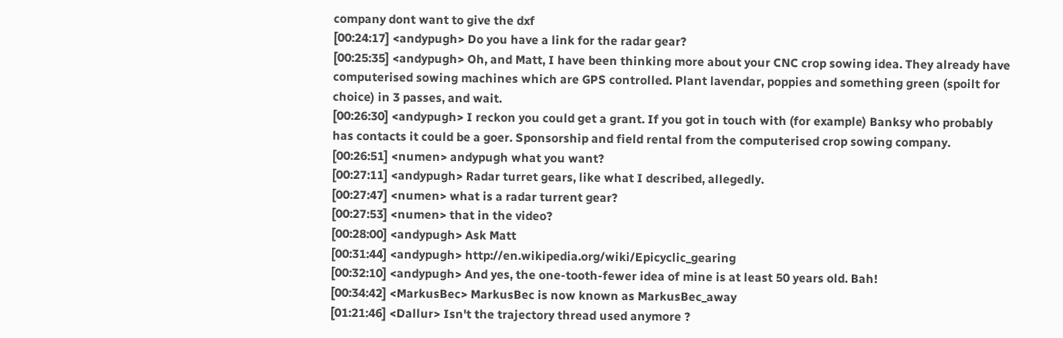company dont want to give the dxf
[00:24:17] <andypugh> Do you have a link for the radar gear?
[00:25:35] <andypugh> Oh, and Matt, I have been thinking more about your CNC crop sowing idea. They already have computerised sowing machines which are GPS controlled. Plant lavendar, poppies and something green (spoilt for choice) in 3 passes, and wait.
[00:26:30] <andypugh> I reckon you could get a grant. If you got in touch with (for example) Banksy who probably has contacts it could be a goer. Sponsorship and field rental from the computerised crop sowing company.
[00:26:51] <numen> andypugh what you want?
[00:27:11] <andypugh> Radar turret gears, like what I described, allegedly.
[00:27:47] <numen> what is a radar turrent gear?
[00:27:53] <numen> that in the video?
[00:28:00] <andypugh> Ask Matt
[00:31:44] <andypugh> http://en.wikipedia.org/wiki/Epicyclic_gearing
[00:32:10] <andypugh> And yes, the one-tooth-fewer idea of mine is at least 50 years old. Bah!
[00:34:42] <MarkusBec> MarkusBec is now known as MarkusBec_away
[01:21:46] <Dallur> Isn't the trajectory thread used anymore ?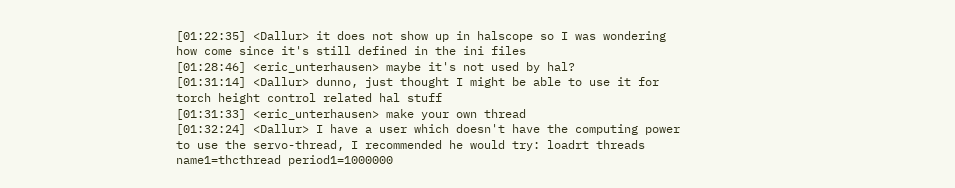[01:22:35] <Dallur> it does not show up in halscope so I was wondering how come since it's still defined in the ini files
[01:28:46] <eric_unterhausen> maybe it's not used by hal?
[01:31:14] <Dallur> dunno, just thought I might be able to use it for torch height control related hal stuff
[01:31:33] <eric_unterhausen> make your own thread
[01:32:24] <Dallur> I have a user which doesn't have the computing power to use the servo-thread, I recommended he would try: loadrt threads name1=thcthread period1=1000000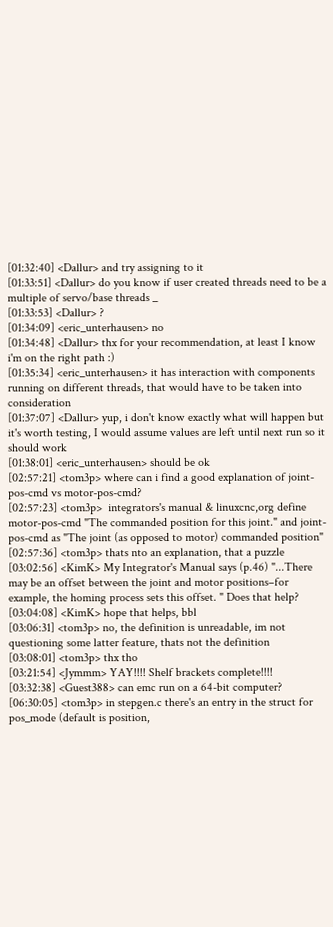[01:32:40] <Dallur> and try assigning to it
[01:33:51] <Dallur> do you know if user created threads need to be a multiple of servo/base threads _
[01:33:53] <Dallur> ?
[01:34:09] <eric_unterhausen> no
[01:34:48] <Dallur> thx for your recommendation, at least I know i'm on the right path :)
[01:35:34] <eric_unterhausen> it has interaction with components running on different threads, that would have to be taken into consideration
[01:37:07] <Dallur> yup, i don't know exactly what will happen but it's worth testing, I would assume values are left until next run so it should work
[01:38:01] <eric_unterhausen> should be ok
[02:57:21] <tom3p> where can i find a good explanation of joint-pos-cmd vs motor-pos-cmd?
[02:57:23] <tom3p>  integrators's manual & linuxcnc,org define motor-pos-cmd "The commanded position for this joint." and joint-pos-cmd as "The joint (as opposed to motor) commanded position"
[02:57:36] <tom3p> thats nto an explanation, that a puzzle
[03:02:56] <KimK> My Integrator's Manual says (p.46) "...There may be an offset between the joint and motor positions–for example, the homing process sets this offset. " Does that help?
[03:04:08] <KimK> hope that helps, bbl
[03:06:31] <tom3p> no, the definition is unreadable, im not questioning some latter feature, thats not the definition
[03:08:01] <tom3p> thx tho
[03:21:54] <Jymmm> YAY!!!! Shelf brackets complete!!!!
[03:32:38] <Guest388> can emc run on a 64-bit computer?
[06:30:05] <tom3p> in stepgen.c there's an entry in the struct for pos_mode (default is position,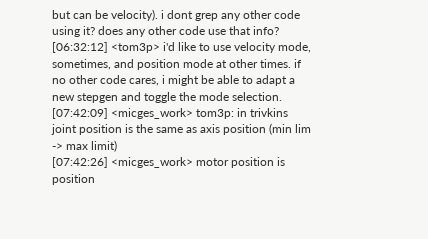but can be velocity). i dont grep any other code using it? does any other code use that info?
[06:32:12] <tom3p> i'd like to use velocity mode, sometimes, and position mode at other times. if no other code cares, i might be able to adapt a new stepgen and toggle the mode selection.
[07:42:09] <micges_work> tom3p: in trivkins joint position is the same as axis position (min lim -> max limit)
[07:42:26] <micges_work> motor position is position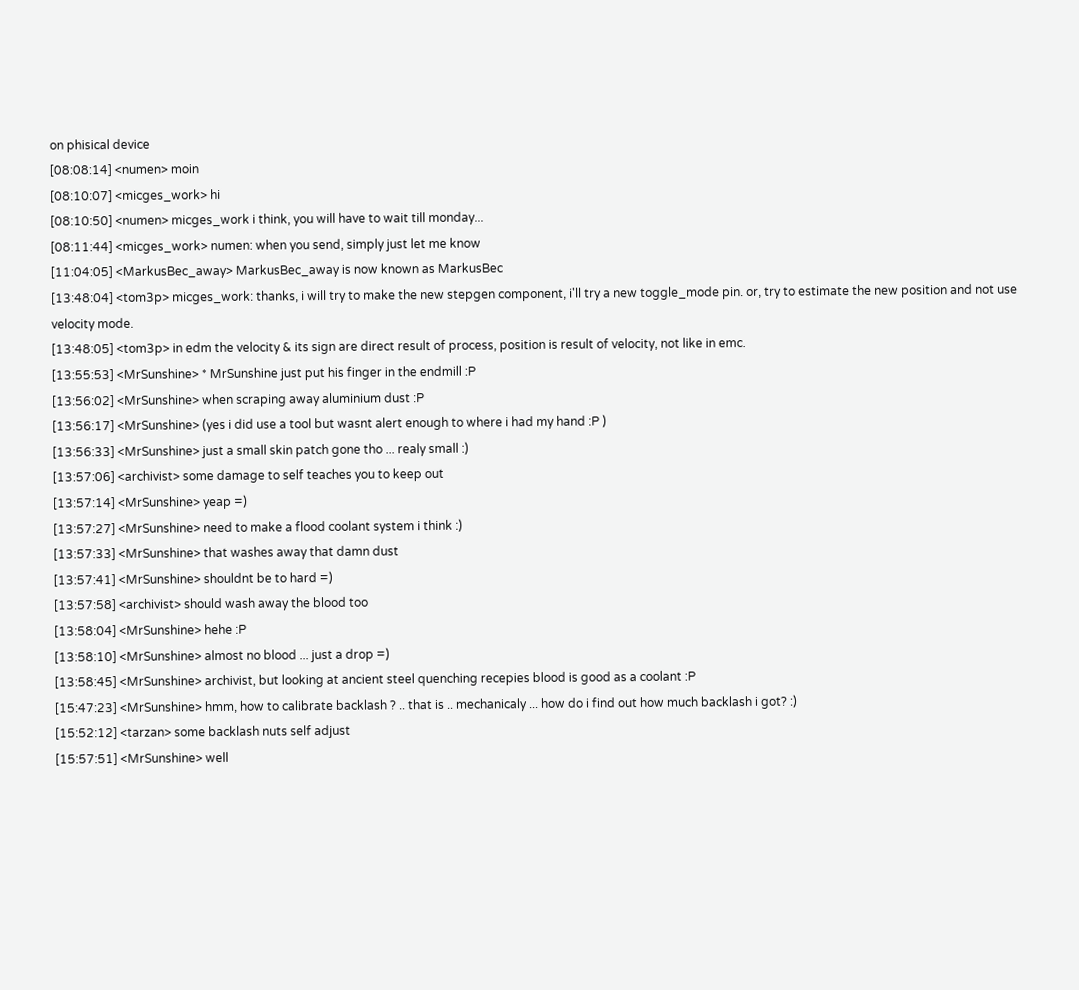on phisical device
[08:08:14] <numen> moin
[08:10:07] <micges_work> hi
[08:10:50] <numen> micges_work i think, you will have to wait till monday...
[08:11:44] <micges_work> numen: when you send, simply just let me know
[11:04:05] <MarkusBec_away> MarkusBec_away is now known as MarkusBec
[13:48:04] <tom3p> micges_work: thanks, i will try to make the new stepgen component, i'll try a new toggle_mode pin. or, try to estimate the new position and not use velocity mode.
[13:48:05] <tom3p> in edm the velocity & its sign are direct result of process, position is result of velocity, not like in emc.
[13:55:53] <MrSunshine> * MrSunshine just put his finger in the endmill :P
[13:56:02] <MrSunshine> when scraping away aluminium dust :P
[13:56:17] <MrSunshine> (yes i did use a tool but wasnt alert enough to where i had my hand :P )
[13:56:33] <MrSunshine> just a small skin patch gone tho ... realy small :)
[13:57:06] <archivist> some damage to self teaches you to keep out
[13:57:14] <MrSunshine> yeap =)
[13:57:27] <MrSunshine> need to make a flood coolant system i think :)
[13:57:33] <MrSunshine> that washes away that damn dust
[13:57:41] <MrSunshine> shouldnt be to hard =)
[13:57:58] <archivist> should wash away the blood too
[13:58:04] <MrSunshine> hehe :P
[13:58:10] <MrSunshine> almost no blood ... just a drop =)
[13:58:45] <MrSunshine> archivist, but looking at ancient steel quenching recepies blood is good as a coolant :P
[15:47:23] <MrSunshine> hmm, how to calibrate backlash ? .. that is .. mechanicaly ... how do i find out how much backlash i got? :)
[15:52:12] <tarzan> some backlash nuts self adjust
[15:57:51] <MrSunshine> well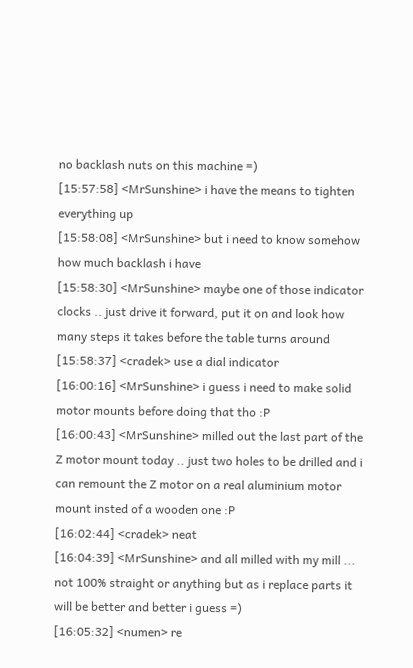no backlash nuts on this machine =)
[15:57:58] <MrSunshine> i have the means to tighten everything up
[15:58:08] <MrSunshine> but i need to know somehow how much backlash i have
[15:58:30] <MrSunshine> maybe one of those indicator clocks .. just drive it forward, put it on and look how many steps it takes before the table turns around
[15:58:37] <cradek> use a dial indicator
[16:00:16] <MrSunshine> i guess i need to make solid motor mounts before doing that tho :P
[16:00:43] <MrSunshine> milled out the last part of the Z motor mount today .. just two holes to be drilled and i can remount the Z motor on a real aluminium motor mount insted of a wooden one :P
[16:02:44] <cradek> neat
[16:04:39] <MrSunshine> and all milled with my mill ... not 100% straight or anything but as i replace parts it will be better and better i guess =)
[16:05:32] <numen> re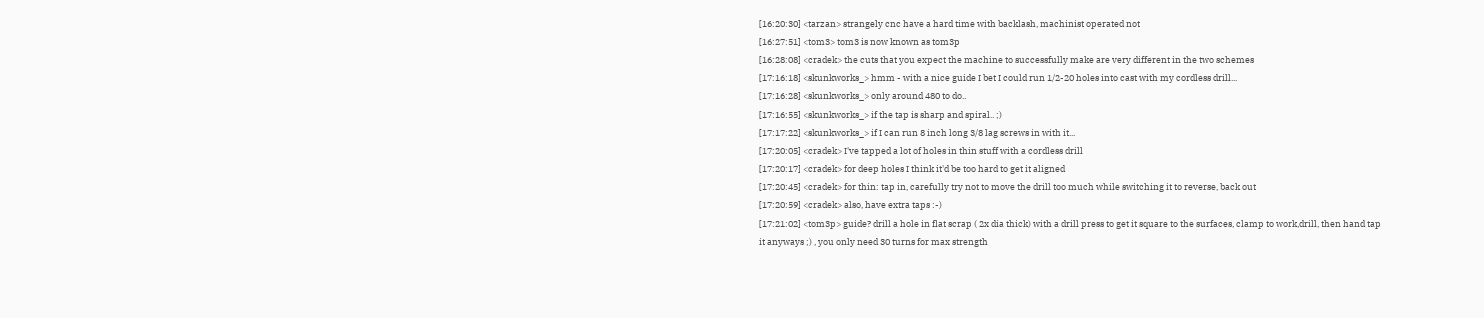[16:20:30] <tarzan> strangely cnc have a hard time with backlash, machinist operated not
[16:27:51] <tom3> tom3 is now known as tom3p
[16:28:08] <cradek> the cuts that you expect the machine to successfully make are very different in the two schemes
[17:16:18] <skunkworks_> hmm - with a nice guide I bet I could run 1/2-20 holes into cast with my cordless drill...
[17:16:28] <skunkworks_> only around 480 to do..
[17:16:55] <skunkworks_> if the tap is sharp and spiral.. ;)
[17:17:22] <skunkworks_> if I can run 8 inch long 3/8 lag screws in with it...
[17:20:05] <cradek> I've tapped a lot of holes in thin stuff with a cordless drill
[17:20:17] <cradek> for deep holes I think it'd be too hard to get it aligned
[17:20:45] <cradek> for thin: tap in, carefully try not to move the drill too much while switching it to reverse, back out
[17:20:59] <cradek> also, have extra taps :-)
[17:21:02] <tom3p> guide? drill a hole in flat scrap ( 2x dia thick) with a drill press to get it square to the surfaces, clamp to work,drill, then hand tap it anyways ;) , you only need 30 turns for max strength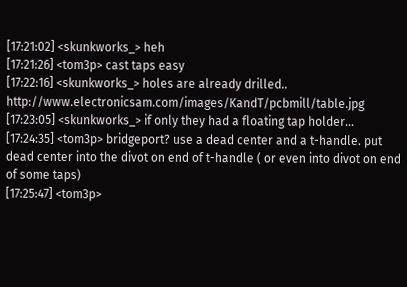[17:21:02] <skunkworks_> heh
[17:21:26] <tom3p> cast taps easy
[17:22:16] <skunkworks_> holes are already drilled.. http://www.electronicsam.com/images/KandT/pcbmill/table.jpg
[17:23:05] <skunkworks_> if only they had a floating tap holder...
[17:24:35] <tom3p> bridgeport? use a dead center and a t-handle. put dead center into the divot on end of t-handle ( or even into divot on end of some taps)
[17:25:47] <tom3p>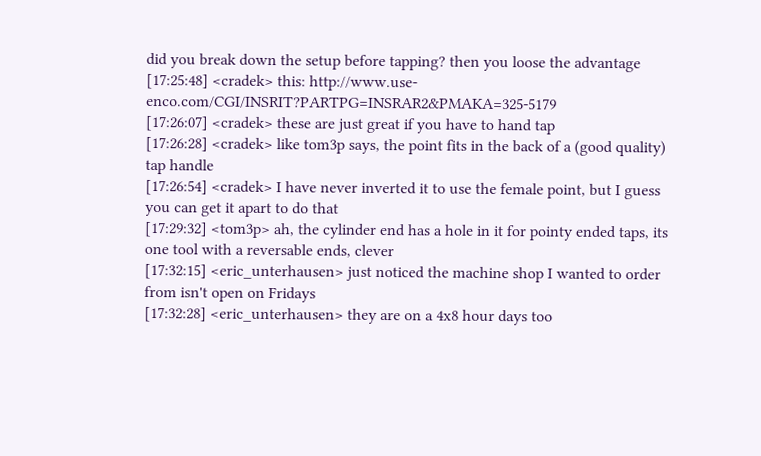did you break down the setup before tapping? then you loose the advantage
[17:25:48] <cradek> this: http://www.use-enco.com/CGI/INSRIT?PARTPG=INSRAR2&PMAKA=325-5179
[17:26:07] <cradek> these are just great if you have to hand tap
[17:26:28] <cradek> like tom3p says, the point fits in the back of a (good quality) tap handle
[17:26:54] <cradek> I have never inverted it to use the female point, but I guess you can get it apart to do that
[17:29:32] <tom3p> ah, the cylinder end has a hole in it for pointy ended taps, its one tool with a reversable ends, clever
[17:32:15] <eric_unterhausen> just noticed the machine shop I wanted to order from isn't open on Fridays
[17:32:28] <eric_unterhausen> they are on a 4x8 hour days too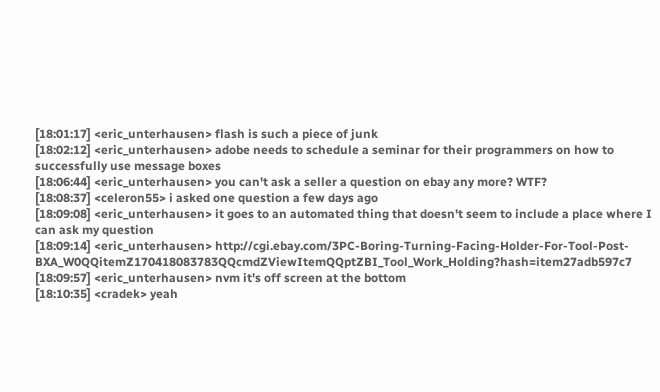[18:01:17] <eric_unterhausen> flash is such a piece of junk
[18:02:12] <eric_unterhausen> adobe needs to schedule a seminar for their programmers on how to successfully use message boxes
[18:06:44] <eric_unterhausen> you can't ask a seller a question on ebay any more? WTF?
[18:08:37] <celeron55> i asked one question a few days ago
[18:09:08] <eric_unterhausen> it goes to an automated thing that doesn't seem to include a place where I can ask my question
[18:09:14] <eric_unterhausen> http://cgi.ebay.com/3PC-Boring-Turning-Facing-Holder-For-Tool-Post-BXA_W0QQitemZ170418083783QQcmdZViewItemQQptZBI_Tool_Work_Holding?hash=item27adb597c7
[18:09:57] <eric_unterhausen> nvm it's off screen at the bottom
[18:10:35] <cradek> yeah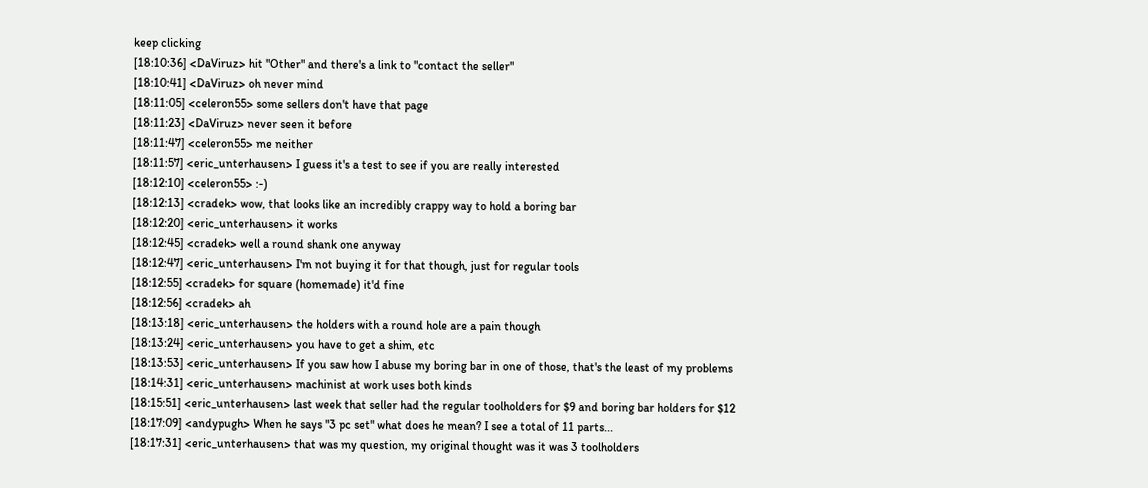keep clicking
[18:10:36] <DaViruz> hit "Other" and there's a link to "contact the seller"
[18:10:41] <DaViruz> oh never mind
[18:11:05] <celeron55> some sellers don't have that page
[18:11:23] <DaViruz> never seen it before
[18:11:47] <celeron55> me neither
[18:11:57] <eric_unterhausen> I guess it's a test to see if you are really interested
[18:12:10] <celeron55> :-)
[18:12:13] <cradek> wow, that looks like an incredibly crappy way to hold a boring bar
[18:12:20] <eric_unterhausen> it works
[18:12:45] <cradek> well a round shank one anyway
[18:12:47] <eric_unterhausen> I'm not buying it for that though, just for regular tools
[18:12:55] <cradek> for square (homemade) it'd fine
[18:12:56] <cradek> ah
[18:13:18] <eric_unterhausen> the holders with a round hole are a pain though
[18:13:24] <eric_unterhausen> you have to get a shim, etc
[18:13:53] <eric_unterhausen> If you saw how I abuse my boring bar in one of those, that's the least of my problems
[18:14:31] <eric_unterhausen> machinist at work uses both kinds
[18:15:51] <eric_unterhausen> last week that seller had the regular toolholders for $9 and boring bar holders for $12
[18:17:09] <andypugh> When he says "3 pc set" what does he mean? I see a total of 11 parts...
[18:17:31] <eric_unterhausen> that was my question, my original thought was it was 3 toolholders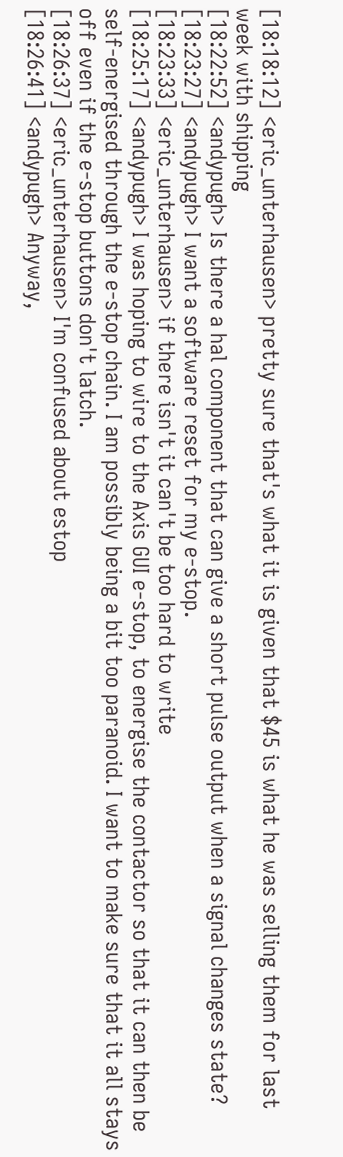[18:18:12] <eric_unterhausen> pretty sure that's what it is given that $45 is what he was selling them for last week with shipping
[18:22:52] <andypugh> Is there a hal component that can give a short pulse output when a signal changes state?
[18:23:27] <andypugh> I want a software reset for my e-stop.
[18:23:33] <eric_unterhausen> if there isn't it can't be too hard to write
[18:25:17] <andypugh> I was hoping to wire to the Axis GUI e-stop, to energise the contactor so that it can then be self-energised through the e-stop chain. I am possibly being a bit too paranoid. I want to make sure that it all stays off even if the e-stop buttons don't latch.
[18:26:37] <eric_unterhausen> I'm confused about estop
[18:26:41] <andypugh> Anyway,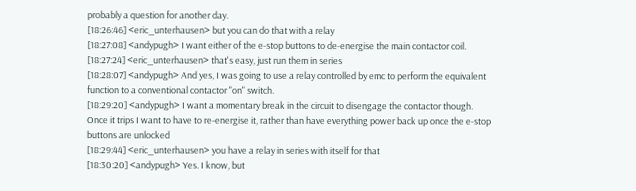probably a question for another day.
[18:26:46] <eric_unterhausen> but you can do that with a relay
[18:27:08] <andypugh> I want either of the e-stop buttons to de-energise the main contactor coil.
[18:27:24] <eric_unterhausen> that's easy, just run them in series
[18:28:07] <andypugh> And yes, I was going to use a relay controlled by emc to perform the equivalent function to a conventional contactor "on" switch.
[18:29:20] <andypugh> I want a momentary break in the circuit to disengage the contactor though. Once it trips I want to have to re-energise it, rather than have everything power back up once the e-stop buttons are unlocked
[18:29:44] <eric_unterhausen> you have a relay in series with itself for that
[18:30:20] <andypugh> Yes. I know, but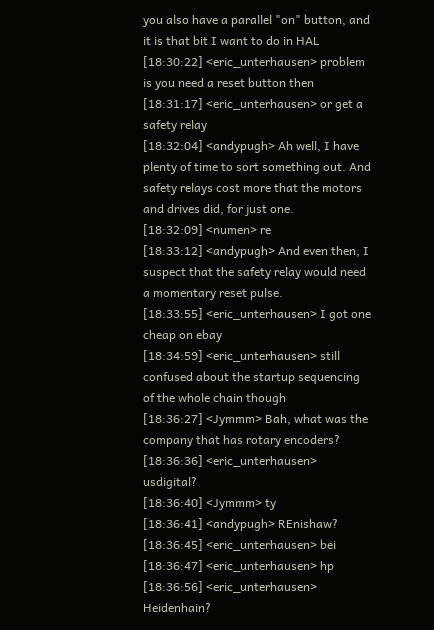you also have a parallel "on" button, and it is that bit I want to do in HAL
[18:30:22] <eric_unterhausen> problem is you need a reset button then
[18:31:17] <eric_unterhausen> or get a safety relay
[18:32:04] <andypugh> Ah well, I have plenty of time to sort something out. And safety relays cost more that the motors and drives did, for just one.
[18:32:09] <numen> re
[18:33:12] <andypugh> And even then, I suspect that the safety relay would need a momentary reset pulse.
[18:33:55] <eric_unterhausen> I got one cheap on ebay
[18:34:59] <eric_unterhausen> still confused about the startup sequencing of the whole chain though
[18:36:27] <Jymmm> Bah, what was the company that has rotary encoders?
[18:36:36] <eric_unterhausen> usdigital?
[18:36:40] <Jymmm> ty
[18:36:41] <andypugh> REnishaw?
[18:36:45] <eric_unterhausen> bei
[18:36:47] <eric_unterhausen> hp
[18:36:56] <eric_unterhausen> Heidenhain?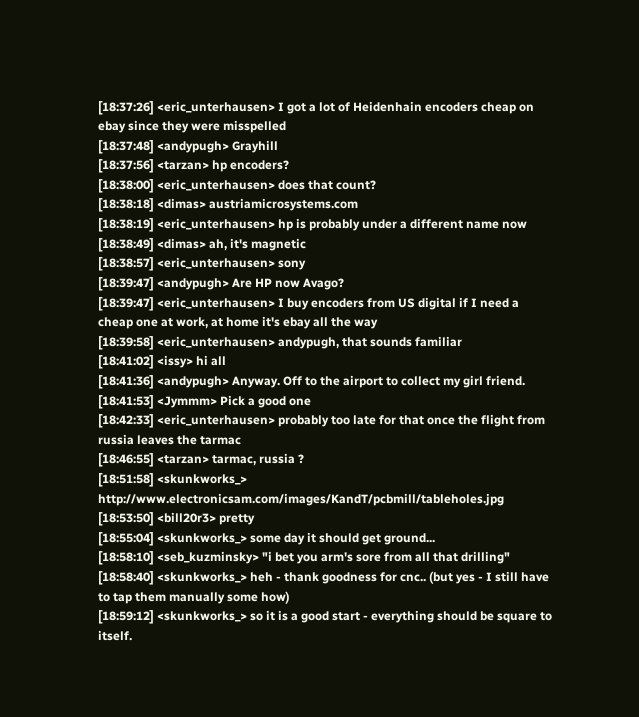[18:37:26] <eric_unterhausen> I got a lot of Heidenhain encoders cheap on ebay since they were misspelled
[18:37:48] <andypugh> Grayhill
[18:37:56] <tarzan> hp encoders?
[18:38:00] <eric_unterhausen> does that count?
[18:38:18] <dimas> austriamicrosystems.com
[18:38:19] <eric_unterhausen> hp is probably under a different name now
[18:38:49] <dimas> ah, it's magnetic
[18:38:57] <eric_unterhausen> sony
[18:39:47] <andypugh> Are HP now Avago?
[18:39:47] <eric_unterhausen> I buy encoders from US digital if I need a cheap one at work, at home it's ebay all the way
[18:39:58] <eric_unterhausen> andypugh, that sounds familiar
[18:41:02] <issy> hi all
[18:41:36] <andypugh> Anyway. Off to the airport to collect my girl friend.
[18:41:53] <Jymmm> Pick a good one
[18:42:33] <eric_unterhausen> probably too late for that once the flight from russia leaves the tarmac
[18:46:55] <tarzan> tarmac, russia ?
[18:51:58] <skunkworks_> http://www.electronicsam.com/images/KandT/pcbmill/tableholes.jpg
[18:53:50] <bill20r3> pretty
[18:55:04] <skunkworks_> some day it should get ground...
[18:58:10] <seb_kuzminsky> "i bet you arm's sore from all that drilling"
[18:58:40] <skunkworks_> heh - thank goodness for cnc.. (but yes - I still have to tap them manually some how)
[18:59:12] <skunkworks_> so it is a good start - everything should be square to itself.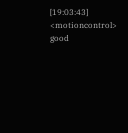[19:03:43] <motioncontrol> good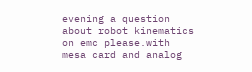evening a question about robot kinematics on emc please.with mesa card and analog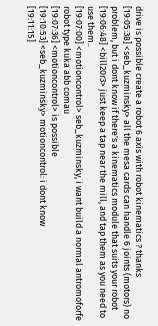drive is possible create a robot 6 axis with robot kinematics ? thanks
[19:05:38] <seb_kuzminsky> all the mesa cards can handle 6 joints (motors) no problem, but i dont know if there's a kinematics module that suits your robot
[19:06:48] <bill20r3> just keep a tap near the mill, and tap them as you need to use them..
[19:07:00] <motioncontrol> seb_kuzminsky, i want build a normal antromoforfe robot type kuka abb comau
[19:07:36] <motioncontrol> is possible
[19:10:53] <seb_kuzminsky> motioncontrol: i dont know
[19:11:15]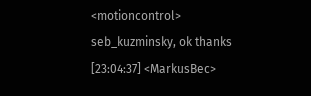<motioncontrol> seb_kuzminsky, ok thanks
[23:04:37] <MarkusBec>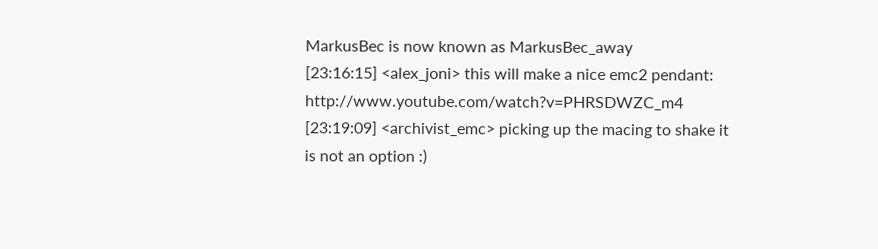MarkusBec is now known as MarkusBec_away
[23:16:15] <alex_joni> this will make a nice emc2 pendant: http://www.youtube.com/watch?v=PHRSDWZC_m4
[23:19:09] <archivist_emc> picking up the macing to shake it is not an option :)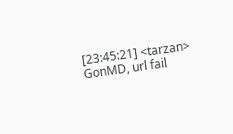[23:45:21] <tarzan> GonMD, url fail